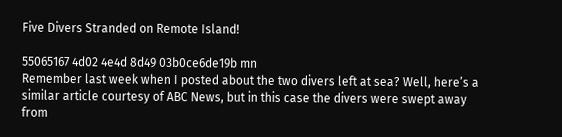Five Divers Stranded on Remote Island!

55065167 4d02 4e4d 8d49 03b0ce6de19b mn
Remember last week when I posted about the two divers left at sea? Well, here’s a similar article courtesy of ABC News, but in this case the divers were swept away from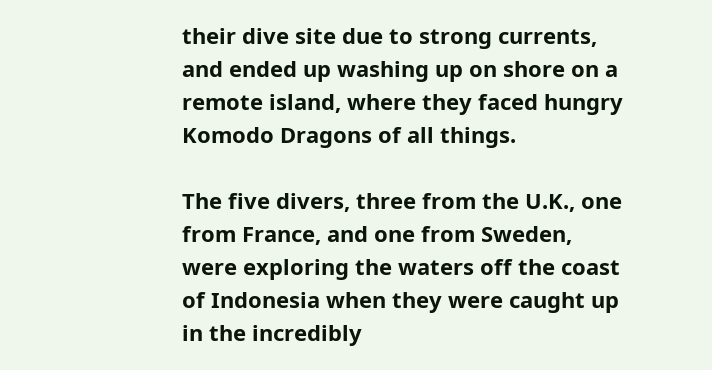their dive site due to strong currents, and ended up washing up on shore on a remote island, where they faced hungry Komodo Dragons of all things.

The five divers, three from the U.K., one from France, and one from Sweden, were exploring the waters off the coast of Indonesia when they were caught up in the incredibly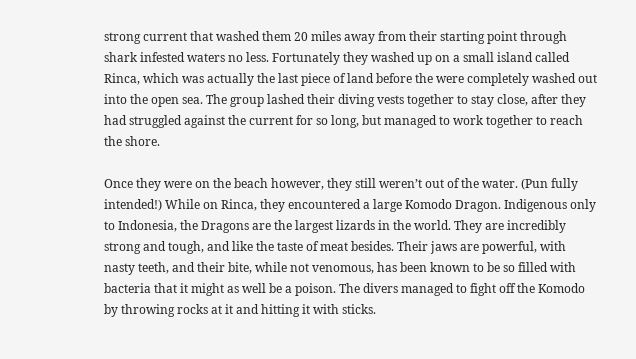strong current that washed them 20 miles away from their starting point through shark infested waters no less. Fortunately they washed up on a small island called Rinca, which was actually the last piece of land before the were completely washed out into the open sea. The group lashed their diving vests together to stay close, after they had struggled against the current for so long, but managed to work together to reach the shore.

Once they were on the beach however, they still weren’t out of the water. (Pun fully intended!) While on Rinca, they encountered a large Komodo Dragon. Indigenous only to Indonesia, the Dragons are the largest lizards in the world. They are incredibly strong and tough, and like the taste of meat besides. Their jaws are powerful, with nasty teeth, and their bite, while not venomous, has been known to be so filled with bacteria that it might as well be a poison. The divers managed to fight off the Komodo by throwing rocks at it and hitting it with sticks.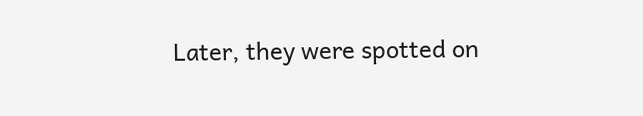Later, they were spotted on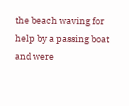the beach waving for help by a passing boat and were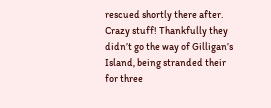rescued shortly there after. Crazy stuff! Thankfully they didn’t go the way of Gilligan’s Island, being stranded their for three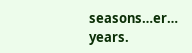seasons…er… years.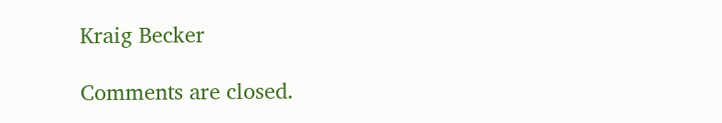Kraig Becker

Comments are closed.